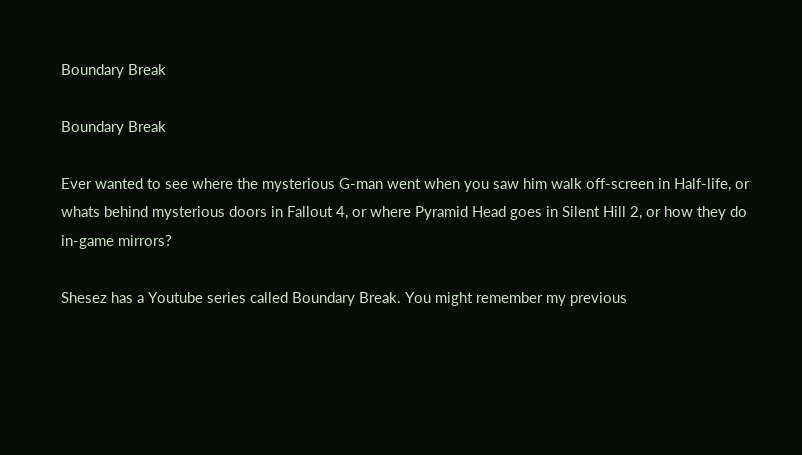Boundary Break

Boundary Break

Ever wanted to see where the mysterious G-man went when you saw him walk off-screen in Half-life, or whats behind mysterious doors in Fallout 4, or where Pyramid Head goes in Silent Hill 2, or how they do in-game mirrors?

Shesez has a Youtube series called Boundary Break. You might remember my previous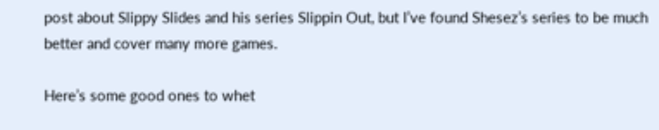post about Slippy Slides and his series Slippin Out, but I’ve found Shesez’s series to be much better and cover many more games.

Here’s some good ones to whet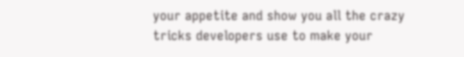your appetite and show you all the crazy tricks developers use to make your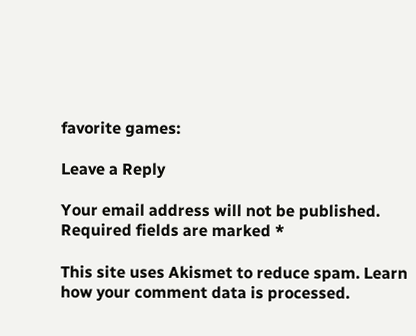favorite games:

Leave a Reply

Your email address will not be published. Required fields are marked *

This site uses Akismet to reduce spam. Learn how your comment data is processed.